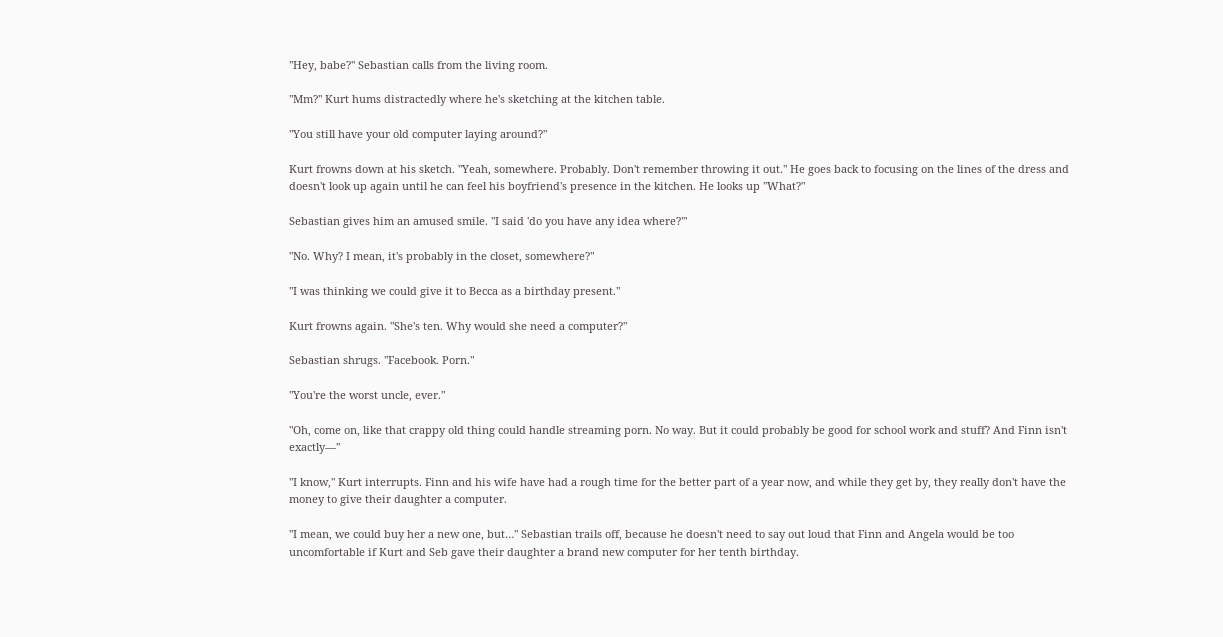"Hey, babe?" Sebastian calls from the living room.

"Mm?" Kurt hums distractedly where he's sketching at the kitchen table.

"You still have your old computer laying around?"

Kurt frowns down at his sketch. "Yeah, somewhere. Probably. Don't remember throwing it out." He goes back to focusing on the lines of the dress and doesn't look up again until he can feel his boyfriend's presence in the kitchen. He looks up "What?"

Sebastian gives him an amused smile. "I said 'do you have any idea where?'"

"No. Why? I mean, it's probably in the closet, somewhere?"

"I was thinking we could give it to Becca as a birthday present."

Kurt frowns again. "She's ten. Why would she need a computer?"

Sebastian shrugs. "Facebook. Porn."

"You're the worst uncle, ever."

"Oh, come on, like that crappy old thing could handle streaming porn. No way. But it could probably be good for school work and stuff? And Finn isn't exactly—"

"I know," Kurt interrupts. Finn and his wife have had a rough time for the better part of a year now, and while they get by, they really don't have the money to give their daughter a computer.

"I mean, we could buy her a new one, but…" Sebastian trails off, because he doesn't need to say out loud that Finn and Angela would be too uncomfortable if Kurt and Seb gave their daughter a brand new computer for her tenth birthday.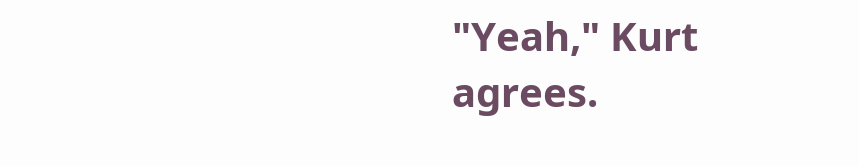"Yeah," Kurt agrees.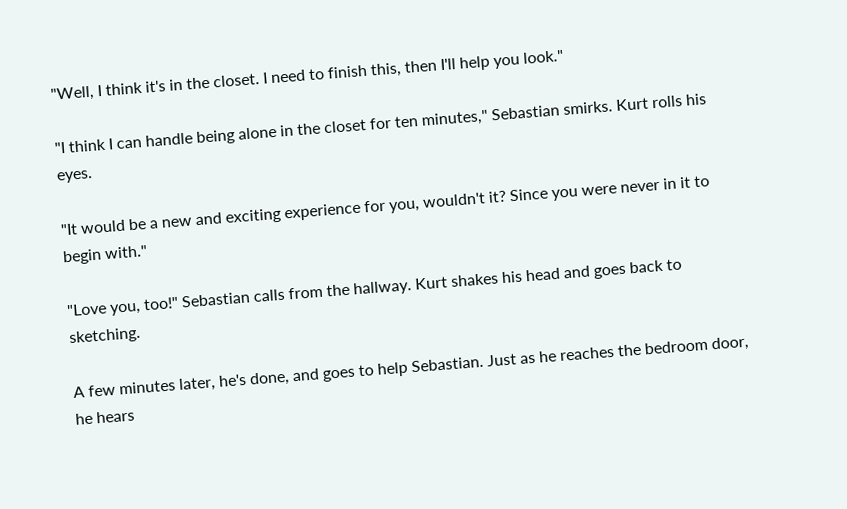"Well, I think it's in the closet. I need to finish this, then I'll help you look."

"I think I can handle being alone in the closet for ten minutes," Sebastian smirks. Kurt rolls his eyes.

"It would be a new and exciting experience for you, wouldn't it? Since you were never in it to begin with."

"Love you, too!" Sebastian calls from the hallway. Kurt shakes his head and goes back to sketching.

A few minutes later, he's done, and goes to help Sebastian. Just as he reaches the bedroom door, he hears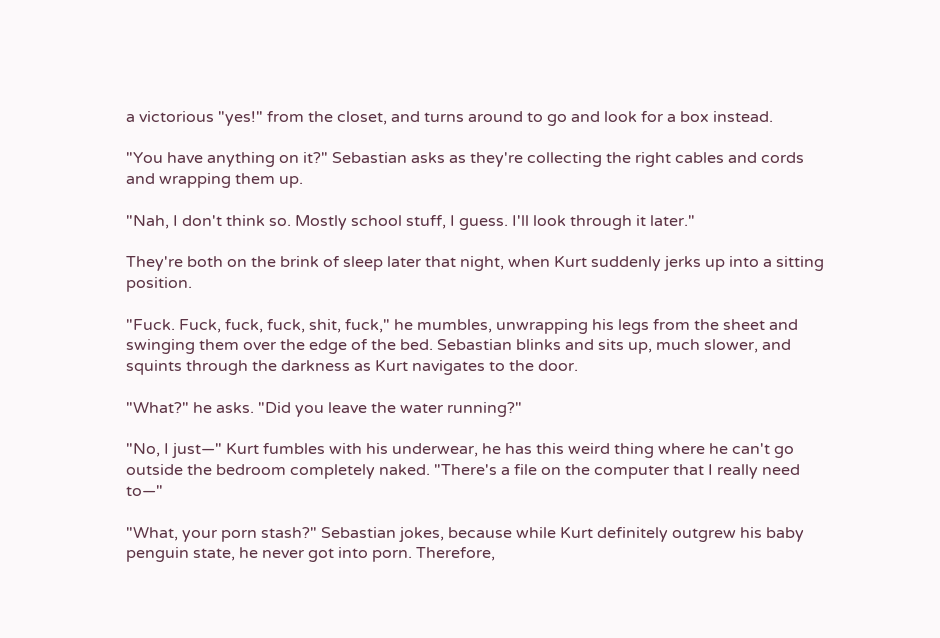a victorious "yes!" from the closet, and turns around to go and look for a box instead.

"You have anything on it?" Sebastian asks as they're collecting the right cables and cords and wrapping them up.

"Nah, I don't think so. Mostly school stuff, I guess. I'll look through it later."

They're both on the brink of sleep later that night, when Kurt suddenly jerks up into a sitting position.

"Fuck. Fuck, fuck, fuck, shit, fuck," he mumbles, unwrapping his legs from the sheet and swinging them over the edge of the bed. Sebastian blinks and sits up, much slower, and squints through the darkness as Kurt navigates to the door.

"What?" he asks. "Did you leave the water running?"

"No, I just—" Kurt fumbles with his underwear, he has this weird thing where he can't go outside the bedroom completely naked. "There's a file on the computer that I really need to—"

"What, your porn stash?" Sebastian jokes, because while Kurt definitely outgrew his baby penguin state, he never got into porn. Therefore,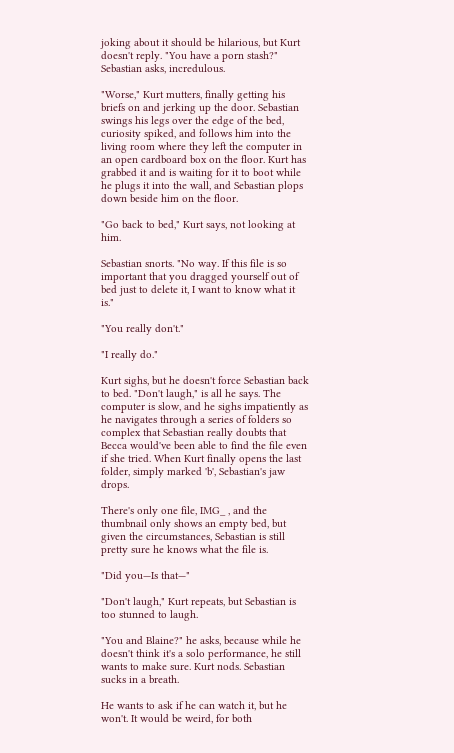joking about it should be hilarious, but Kurt doesn't reply. "You have a porn stash?" Sebastian asks, incredulous.

"Worse," Kurt mutters, finally getting his briefs on and jerking up the door. Sebastian swings his legs over the edge of the bed, curiosity spiked, and follows him into the living room where they left the computer in an open cardboard box on the floor. Kurt has grabbed it and is waiting for it to boot while he plugs it into the wall, and Sebastian plops down beside him on the floor.

"Go back to bed," Kurt says, not looking at him.

Sebastian snorts. "No way. If this file is so important that you dragged yourself out of bed just to delete it, I want to know what it is."

"You really don't."

"I really do."

Kurt sighs, but he doesn't force Sebastian back to bed. "Don't laugh," is all he says. The computer is slow, and he sighs impatiently as he navigates through a series of folders so complex that Sebastian really doubts that Becca would've been able to find the file even if she tried. When Kurt finally opens the last folder, simply marked 'b', Sebastian's jaw drops.

There's only one file, IMG_ , and the thumbnail only shows an empty bed, but given the circumstances, Sebastian is still pretty sure he knows what the file is.

"Did you—Is that—"

"Don't laugh," Kurt repeats, but Sebastian is too stunned to laugh.

"You and Blaine?" he asks, because while he doesn't think it's a solo performance, he still wants to make sure. Kurt nods. Sebastian sucks in a breath.

He wants to ask if he can watch it, but he won't. It would be weird, for both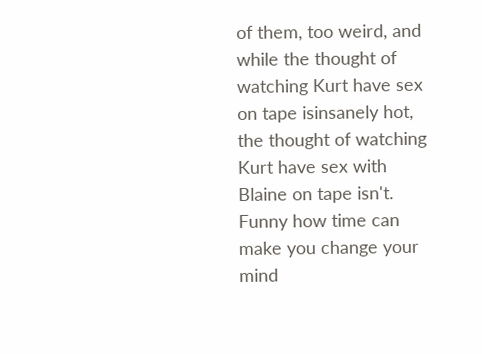of them, too weird, and while the thought of watching Kurt have sex on tape isinsanely hot, the thought of watching Kurt have sex with Blaine on tape isn't. Funny how time can make you change your mind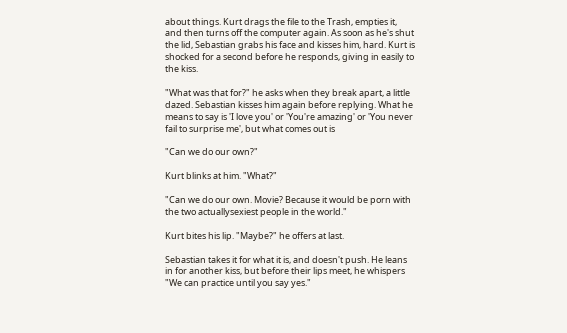about things. Kurt drags the file to the Trash, empties it, and then turns off the computer again. As soon as he's shut the lid, Sebastian grabs his face and kisses him, hard. Kurt is shocked for a second before he responds, giving in easily to the kiss.

"What was that for?" he asks when they break apart, a little dazed. Sebastian kisses him again before replying. What he means to say is 'I love you' or 'You're amazing' or 'You never fail to surprise me', but what comes out is

"Can we do our own?"

Kurt blinks at him. "What?"

"Can we do our own. Movie? Because it would be porn with the two actuallysexiest people in the world."

Kurt bites his lip. "Maybe?" he offers at last.

Sebastian takes it for what it is, and doesn't push. He leans in for another kiss, but before their lips meet, he whispers "We can practice until you say yes."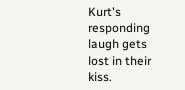Kurt's responding laugh gets lost in their kiss.